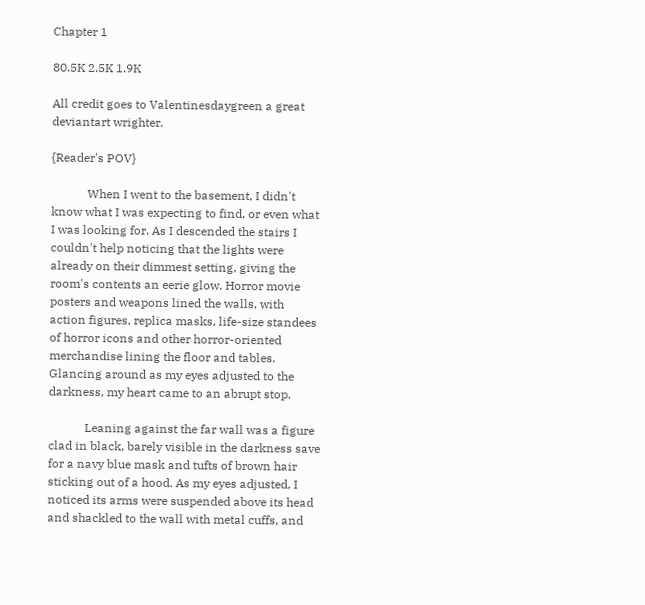Chapter 1

80.5K 2.5K 1.9K

All credit goes to Valentinesdaygreen a great deviantart wrighter.

{Reader's POV}

            When I went to the basement, I didn't know what I was expecting to find, or even what I was looking for. As I descended the stairs I couldn't help noticing that the lights were already on their dimmest setting, giving the room's contents an eerie glow. Horror movie posters and weapons lined the walls, with action figures, replica masks, life-size standees of horror icons and other horror-oriented merchandise lining the floor and tables. Glancing around as my eyes adjusted to the darkness, my heart came to an abrupt stop.

            Leaning against the far wall was a figure clad in black, barely visible in the darkness save for a navy blue mask and tufts of brown hair sticking out of a hood. As my eyes adjusted, I noticed its arms were suspended above its head and shackled to the wall with metal cuffs, and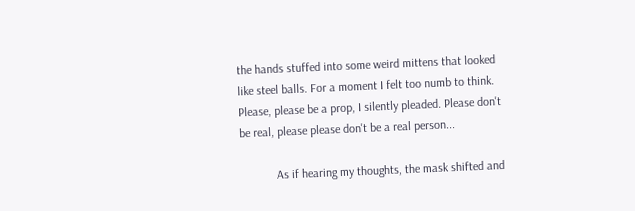the hands stuffed into some weird mittens that looked like steel balls. For a moment I felt too numb to think. Please, please be a prop, I silently pleaded. Please don't be real, please please don't be a real person...

            As if hearing my thoughts, the mask shifted and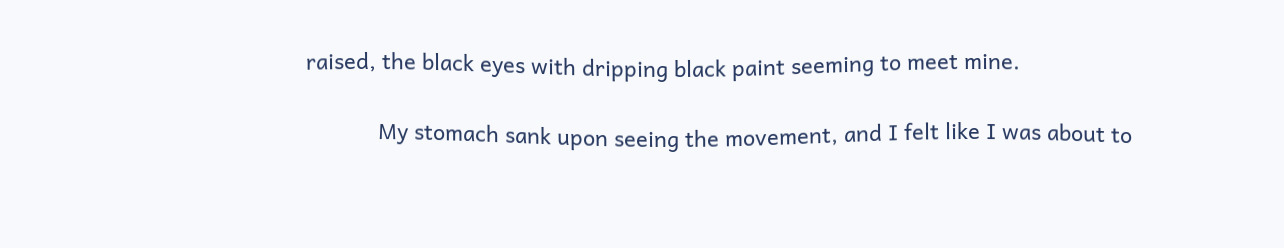raised, the black eyes with dripping black paint seeming to meet mine.

            My stomach sank upon seeing the movement, and I felt like I was about to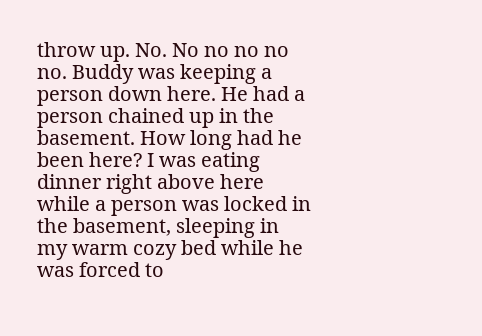throw up. No. No no no no no. Buddy was keeping a person down here. He had a person chained up in the basement. How long had he been here? I was eating dinner right above here while a person was locked in the basement, sleeping in my warm cozy bed while he was forced to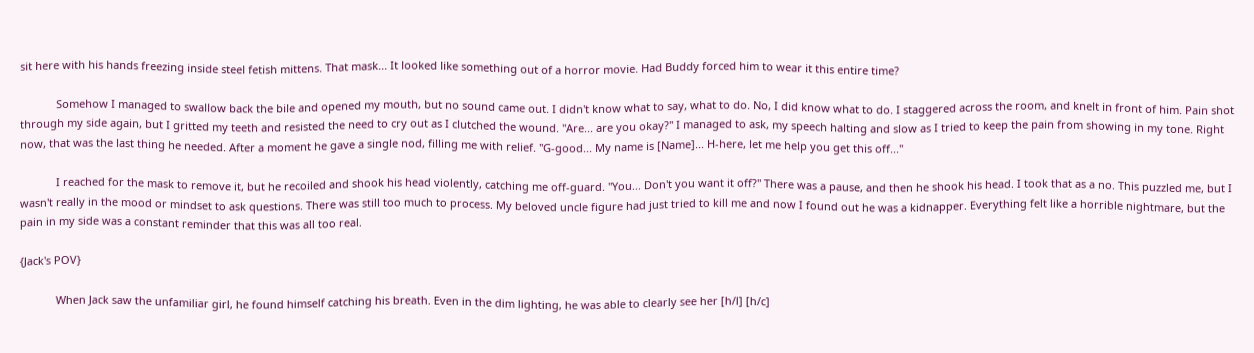sit here with his hands freezing inside steel fetish mittens. That mask... It looked like something out of a horror movie. Had Buddy forced him to wear it this entire time?

            Somehow I managed to swallow back the bile and opened my mouth, but no sound came out. I didn't know what to say, what to do. No, I did know what to do. I staggered across the room, and knelt in front of him. Pain shot through my side again, but I gritted my teeth and resisted the need to cry out as I clutched the wound. "Are... are you okay?" I managed to ask, my speech halting and slow as I tried to keep the pain from showing in my tone. Right now, that was the last thing he needed. After a moment he gave a single nod, filling me with relief. "G-good... My name is [Name]... H-here, let me help you get this off..."

            I reached for the mask to remove it, but he recoiled and shook his head violently, catching me off-guard. "You... Don't you want it off?" There was a pause, and then he shook his head. I took that as a no. This puzzled me, but I wasn't really in the mood or mindset to ask questions. There was still too much to process. My beloved uncle figure had just tried to kill me and now I found out he was a kidnapper. Everything felt like a horrible nightmare, but the pain in my side was a constant reminder that this was all too real.

{Jack's POV}

            When Jack saw the unfamiliar girl, he found himself catching his breath. Even in the dim lighting, he was able to clearly see her [h/l] [h/c]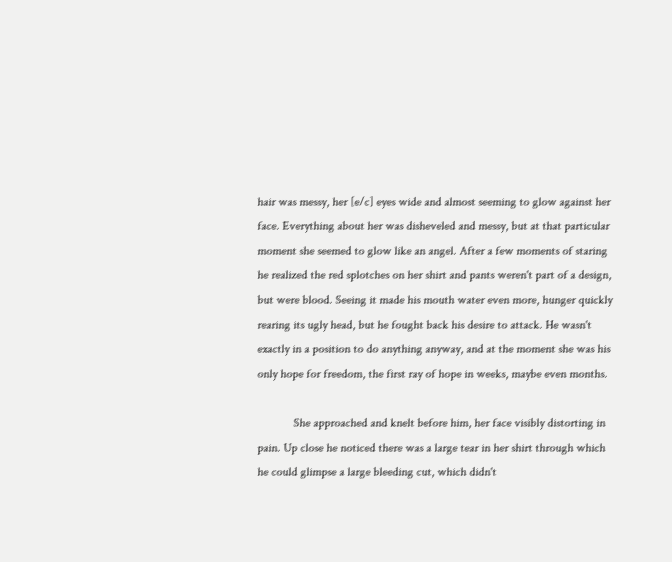hair was messy, her [e/c] eyes wide and almost seeming to glow against her face. Everything about her was disheveled and messy, but at that particular moment she seemed to glow like an angel. After a few moments of staring he realized the red splotches on her shirt and pants weren't part of a design, but were blood. Seeing it made his mouth water even more, hunger quickly rearing its ugly head, but he fought back his desire to attack. He wasn't exactly in a position to do anything anyway, and at the moment she was his only hope for freedom, the first ray of hope in weeks, maybe even months.

            She approached and knelt before him, her face visibly distorting in pain. Up close he noticed there was a large tear in her shirt through which he could glimpse a large bleeding cut, which didn't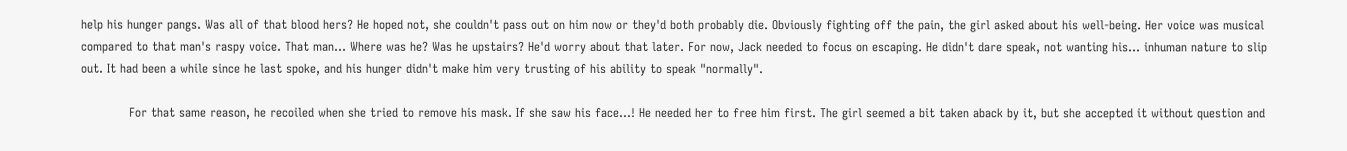help his hunger pangs. Was all of that blood hers? He hoped not, she couldn't pass out on him now or they'd both probably die. Obviously fighting off the pain, the girl asked about his well-being. Her voice was musical compared to that man's raspy voice. That man... Where was he? Was he upstairs? He'd worry about that later. For now, Jack needed to focus on escaping. He didn't dare speak, not wanting his... inhuman nature to slip out. It had been a while since he last spoke, and his hunger didn't make him very trusting of his ability to speak "normally".

            For that same reason, he recoiled when she tried to remove his mask. If she saw his face...! He needed her to free him first. The girl seemed a bit taken aback by it, but she accepted it without question and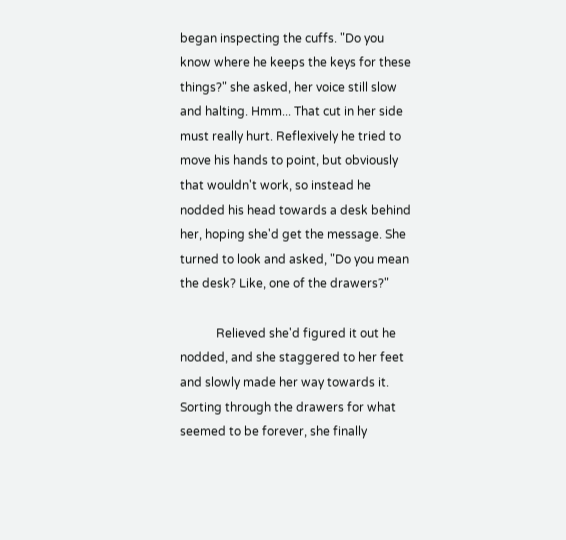began inspecting the cuffs. "Do you know where he keeps the keys for these things?" she asked, her voice still slow and halting. Hmm... That cut in her side must really hurt. Reflexively he tried to move his hands to point, but obviously that wouldn't work, so instead he nodded his head towards a desk behind her, hoping she'd get the message. She turned to look and asked, "Do you mean the desk? Like, one of the drawers?"

            Relieved she'd figured it out he nodded, and she staggered to her feet and slowly made her way towards it. Sorting through the drawers for what seemed to be forever, she finally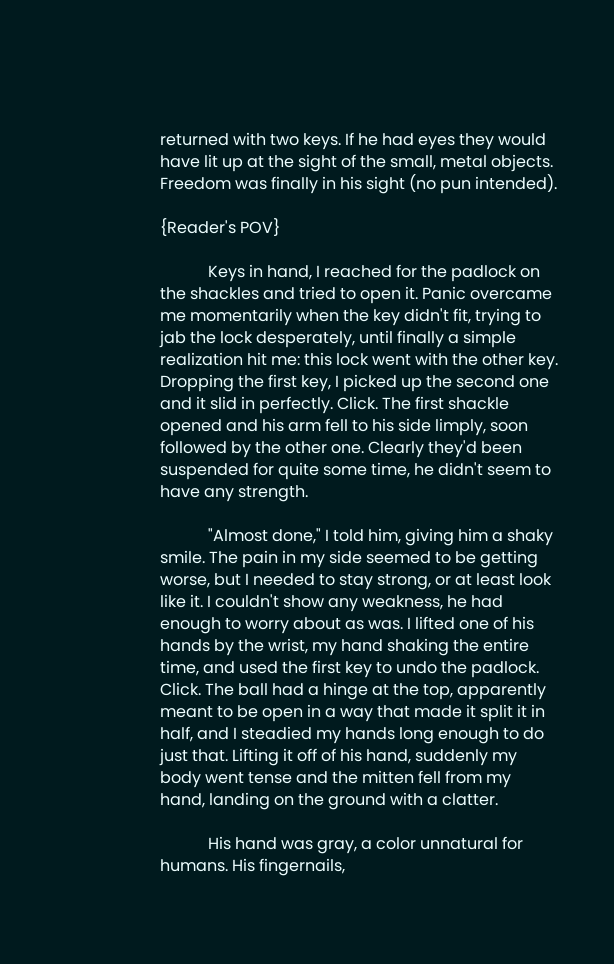returned with two keys. If he had eyes they would have lit up at the sight of the small, metal objects. Freedom was finally in his sight (no pun intended).

{Reader's POV}

            Keys in hand, I reached for the padlock on the shackles and tried to open it. Panic overcame me momentarily when the key didn't fit, trying to jab the lock desperately, until finally a simple realization hit me: this lock went with the other key. Dropping the first key, I picked up the second one and it slid in perfectly. Click. The first shackle opened and his arm fell to his side limply, soon followed by the other one. Clearly they'd been suspended for quite some time, he didn't seem to have any strength.

            "Almost done," I told him, giving him a shaky smile. The pain in my side seemed to be getting worse, but I needed to stay strong, or at least look like it. I couldn't show any weakness, he had enough to worry about as was. I lifted one of his hands by the wrist, my hand shaking the entire time, and used the first key to undo the padlock. Click. The ball had a hinge at the top, apparently meant to be open in a way that made it split it in half, and I steadied my hands long enough to do just that. Lifting it off of his hand, suddenly my body went tense and the mitten fell from my hand, landing on the ground with a clatter.

            His hand was gray, a color unnatural for humans. His fingernails,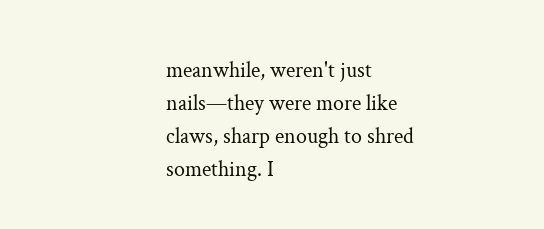meanwhile, weren't just nails—they were more like claws, sharp enough to shred something. I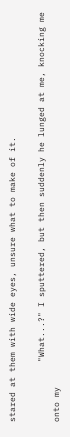stared at them with wide eyes, unsure what to make of it.

            "What...?" I sputtered, but then suddenly he lunged at me, knocking me onto my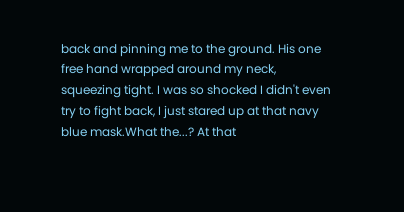back and pinning me to the ground. His one free hand wrapped around my neck, squeezing tight. I was so shocked I didn't even try to fight back, I just stared up at that navy blue mask.What the...? At that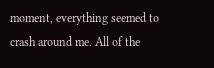moment, everything seemed to crash around me. All of the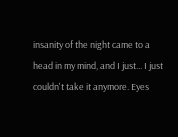insanity of the night came to a head in my mind, and I just... I just couldn't take it anymore. Eyes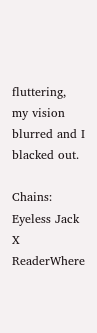fluttering, my vision blurred and I blacked out.

Chains: Eyeless Jack X ReaderWhere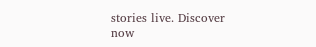stories live. Discover now